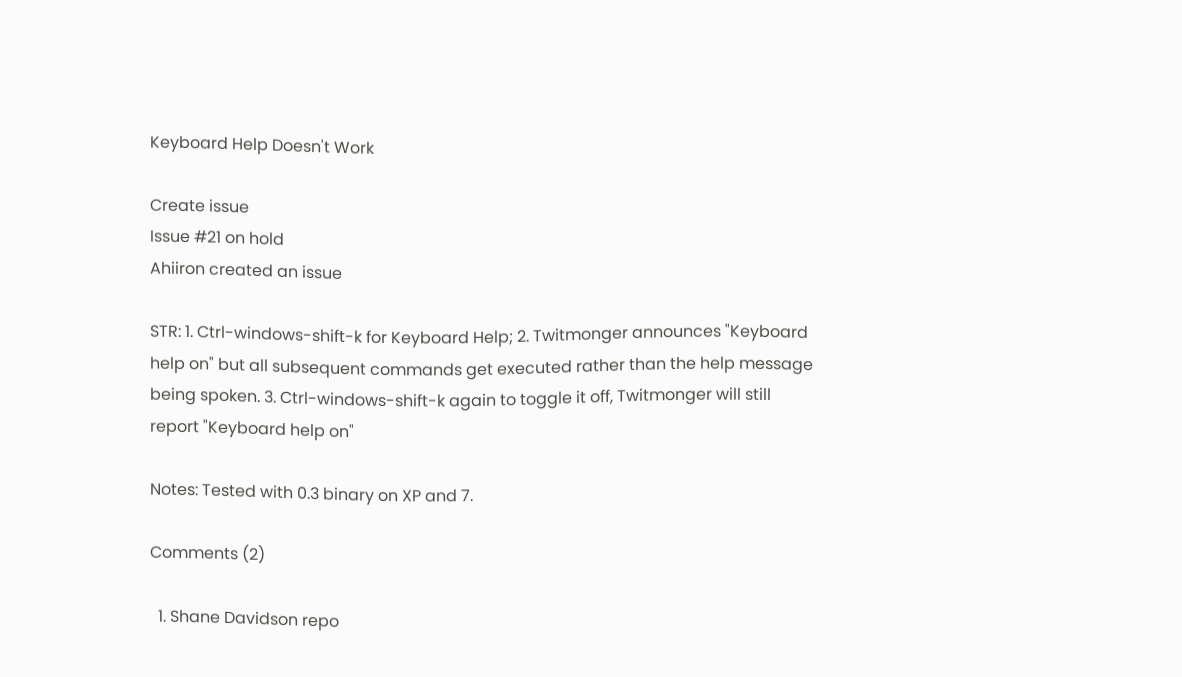Keyboard Help Doesn't Work

Create issue
Issue #21 on hold
Ahiiron created an issue

STR: 1. Ctrl-windows-shift-k for Keyboard Help; 2. Twitmonger announces "Keyboard help on" but all subsequent commands get executed rather than the help message being spoken. 3. Ctrl-windows-shift-k again to toggle it off, Twitmonger will still report "Keyboard help on"

Notes: Tested with 0.3 binary on XP and 7.

Comments (2)

  1. Shane Davidson repo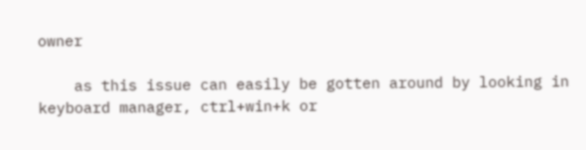owner

    as this issue can easily be gotten around by looking in keyboard manager, ctrl+win+k or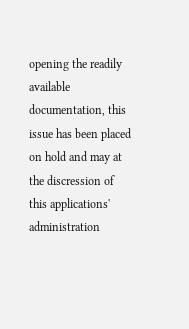opening the readily available documentation, this issue has been placed on hold and may at the discression of this applications' administration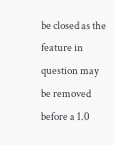be closed as the feature in question may be removed before a 1.0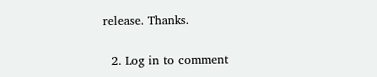release. Thanks.

  2. Log in to comment